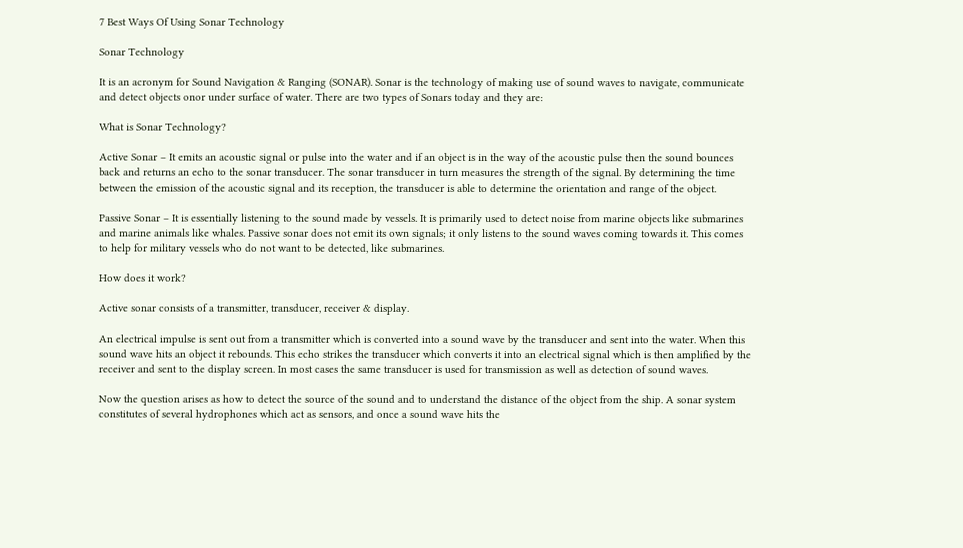7 Best Ways Of Using Sonar Technology

Sonar Technology

It is an acronym for Sound Navigation & Ranging (SONAR). Sonar is the technology of making use of sound waves to navigate, communicate and detect objects onor under surface of water. There are two types of Sonars today and they are:

What is Sonar Technology?

Active Sonar – It emits an acoustic signal or pulse into the water and if an object is in the way of the acoustic pulse then the sound bounces back and returns an echo to the sonar transducer. The sonar transducer in turn measures the strength of the signal. By determining the time between the emission of the acoustic signal and its reception, the transducer is able to determine the orientation and range of the object.

Passive Sonar – It is essentially listening to the sound made by vessels. It is primarily used to detect noise from marine objects like submarines and marine animals like whales. Passive sonar does not emit its own signals; it only listens to the sound waves coming towards it. This comes to help for military vessels who do not want to be detected, like submarines.

How does it work?

Active sonar consists of a transmitter, transducer, receiver & display.

An electrical impulse is sent out from a transmitter which is converted into a sound wave by the transducer and sent into the water. When this sound wave hits an object it rebounds. This echo strikes the transducer which converts it into an electrical signal which is then amplified by the receiver and sent to the display screen. In most cases the same transducer is used for transmission as well as detection of sound waves.

Now the question arises as how to detect the source of the sound and to understand the distance of the object from the ship. A sonar system constitutes of several hydrophones which act as sensors, and once a sound wave hits the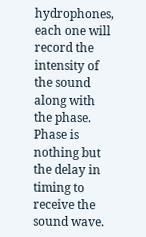hydrophones, each one will record the intensity of the sound along with the phase. Phase is nothing but the delay in timing to receive the sound wave.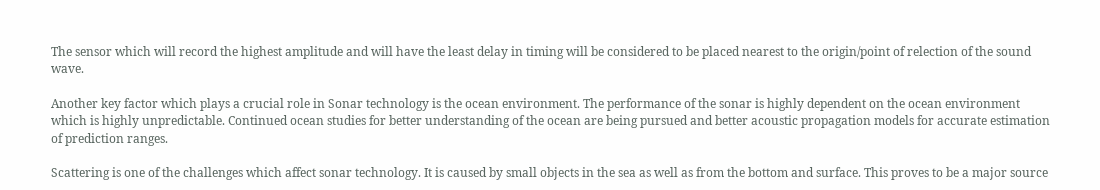The sensor which will record the highest amplitude and will have the least delay in timing will be considered to be placed nearest to the origin/point of relection of the sound wave.

Another key factor which plays a crucial role in Sonar technology is the ocean environment. The performance of the sonar is highly dependent on the ocean environment which is highly unpredictable. Continued ocean studies for better understanding of the ocean are being pursued and better acoustic propagation models for accurate estimation of prediction ranges.

Scattering is one of the challenges which affect sonar technology. It is caused by small objects in the sea as well as from the bottom and surface. This proves to be a major source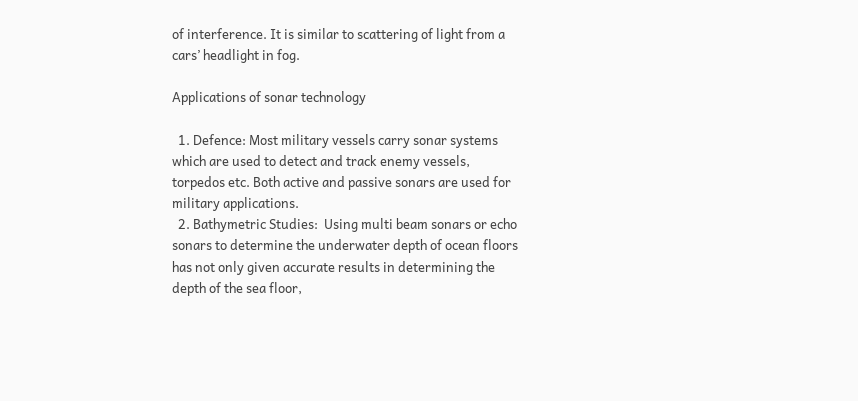of interference. It is similar to scattering of light from a cars’ headlight in fog.

Applications of sonar technology

  1. Defence: Most military vessels carry sonar systems which are used to detect and track enemy vessels, torpedos etc. Both active and passive sonars are used for military applications.
  2. Bathymetric Studies:  Using multi beam sonars or echo sonars to determine the underwater depth of ocean floors has not only given accurate results in determining the depth of the sea floor,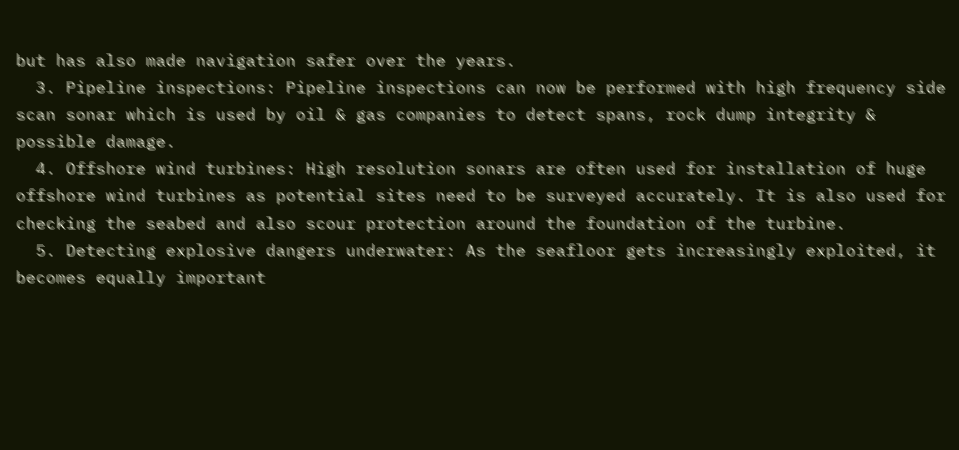but has also made navigation safer over the years.
  3. Pipeline inspections: Pipeline inspections can now be performed with high frequency side scan sonar which is used by oil & gas companies to detect spans, rock dump integrity & possible damage.
  4. Offshore wind turbines: High resolution sonars are often used for installation of huge offshore wind turbines as potential sites need to be surveyed accurately. It is also used for checking the seabed and also scour protection around the foundation of the turbine.
  5. Detecting explosive dangers underwater: As the seafloor gets increasingly exploited, it becomes equally important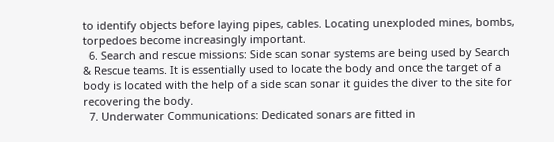to identify objects before laying pipes, cables. Locating unexploded mines, bombs, torpedoes become increasingly important.
  6. Search and rescue missions: Side scan sonar systems are being used by Search & Rescue teams. It is essentially used to locate the body and once the target of a body is located with the help of a side scan sonar it guides the diver to the site for recovering the body.
  7. Underwater Communications: Dedicated sonars are fitted in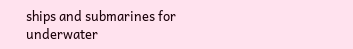ships and submarines for underwater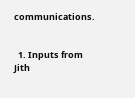communications.


  1. Inputs from Jith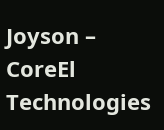Joyson – CoreEl Technologies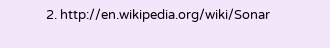2. http://en.wikipedia.org/wiki/Sonar